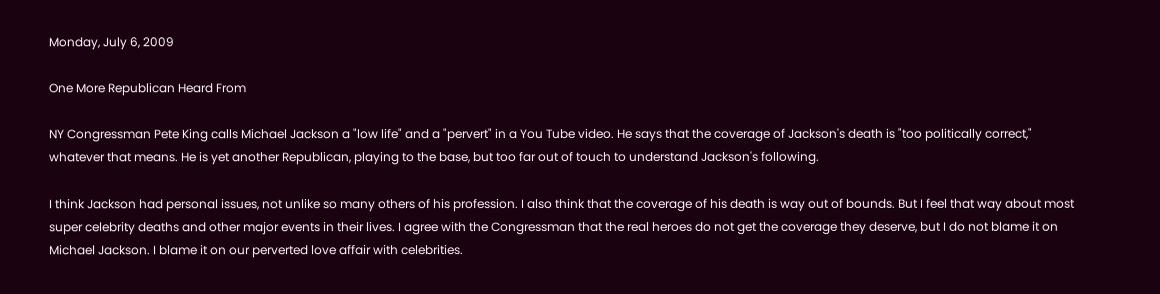Monday, July 6, 2009

One More Republican Heard From

NY Congressman Pete King calls Michael Jackson a "low life" and a "pervert" in a You Tube video. He says that the coverage of Jackson's death is "too politically correct," whatever that means. He is yet another Republican, playing to the base, but too far out of touch to understand Jackson's following.

I think Jackson had personal issues, not unlike so many others of his profession. I also think that the coverage of his death is way out of bounds. But I feel that way about most super celebrity deaths and other major events in their lives. I agree with the Congressman that the real heroes do not get the coverage they deserve, but I do not blame it on Michael Jackson. I blame it on our perverted love affair with celebrities.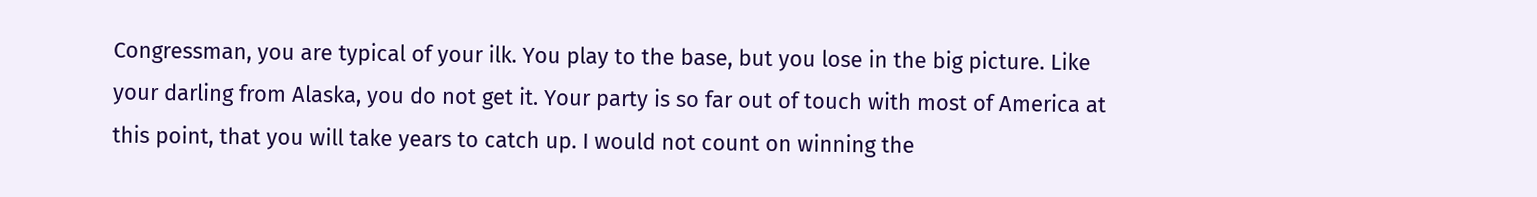Congressman, you are typical of your ilk. You play to the base, but you lose in the big picture. Like your darling from Alaska, you do not get it. Your party is so far out of touch with most of America at this point, that you will take years to catch up. I would not count on winning the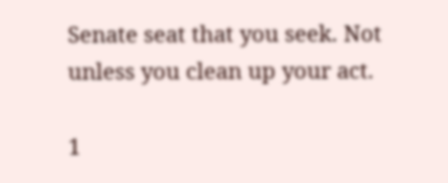Senate seat that you seek. Not unless you clean up your act.

1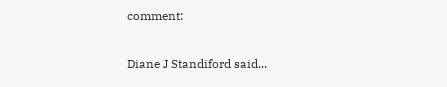comment:

Diane J Standiford said...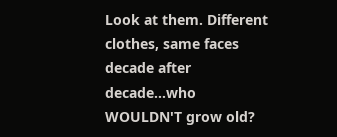Look at them. Different clothes, same faces decade after decade...who WOULDN'T grow old?